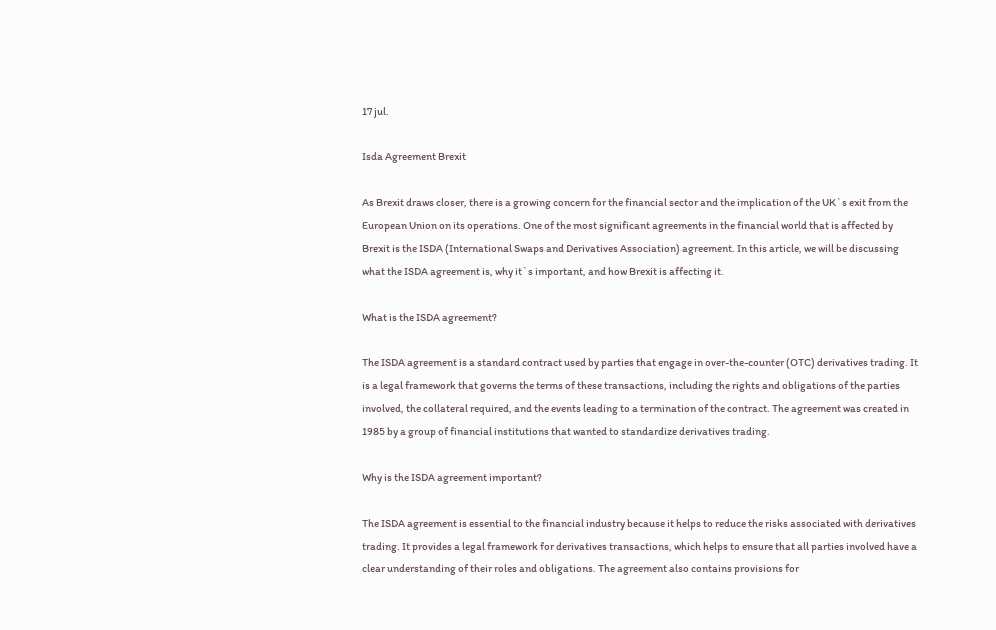17 jul.

Isda Agreement Brexit

As Brexit draws closer, there is a growing concern for the financial sector and the implication of the UK`s exit from the European Union on its operations. One of the most significant agreements in the financial world that is affected by Brexit is the ISDA (International Swaps and Derivatives Association) agreement. In this article, we will be discussing what the ISDA agreement is, why it`s important, and how Brexit is affecting it.

What is the ISDA agreement?

The ISDA agreement is a standard contract used by parties that engage in over-the-counter (OTC) derivatives trading. It is a legal framework that governs the terms of these transactions, including the rights and obligations of the parties involved, the collateral required, and the events leading to a termination of the contract. The agreement was created in 1985 by a group of financial institutions that wanted to standardize derivatives trading.

Why is the ISDA agreement important?

The ISDA agreement is essential to the financial industry because it helps to reduce the risks associated with derivatives trading. It provides a legal framework for derivatives transactions, which helps to ensure that all parties involved have a clear understanding of their roles and obligations. The agreement also contains provisions for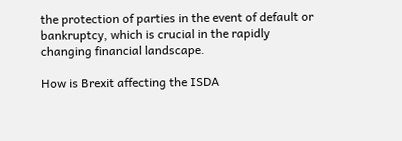the protection of parties in the event of default or bankruptcy, which is crucial in the rapidly changing financial landscape.

How is Brexit affecting the ISDA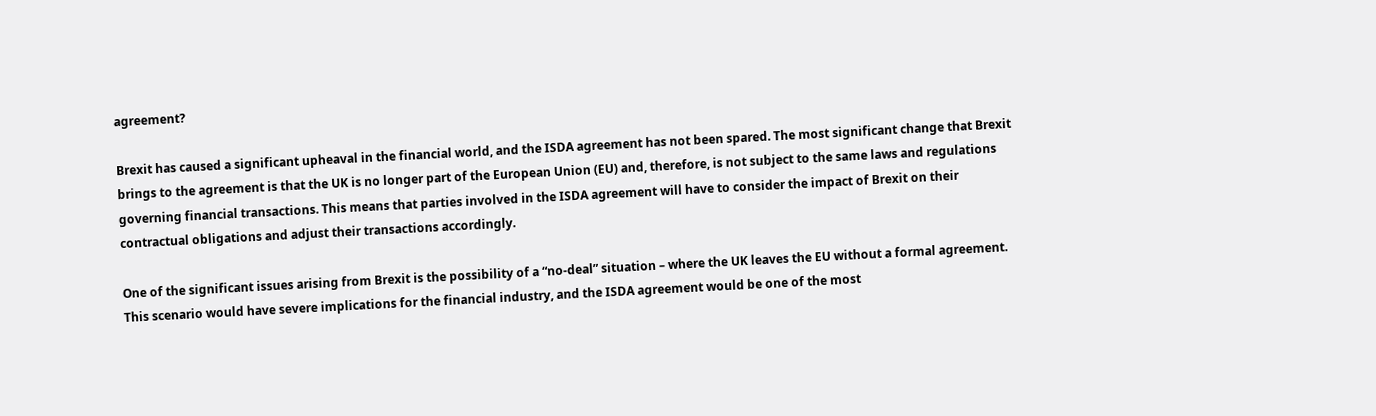agreement?

Brexit has caused a significant upheaval in the financial world, and the ISDA agreement has not been spared. The most significant change that Brexit brings to the agreement is that the UK is no longer part of the European Union (EU) and, therefore, is not subject to the same laws and regulations governing financial transactions. This means that parties involved in the ISDA agreement will have to consider the impact of Brexit on their contractual obligations and adjust their transactions accordingly.

One of the significant issues arising from Brexit is the possibility of a “no-deal” situation – where the UK leaves the EU without a formal agreement. This scenario would have severe implications for the financial industry, and the ISDA agreement would be one of the most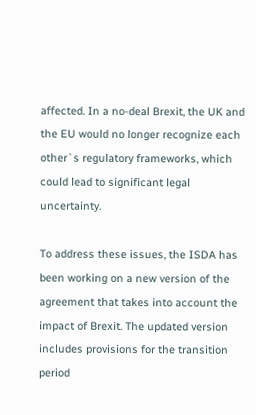affected. In a no-deal Brexit, the UK and the EU would no longer recognize each other`s regulatory frameworks, which could lead to significant legal uncertainty.

To address these issues, the ISDA has been working on a new version of the agreement that takes into account the impact of Brexit. The updated version includes provisions for the transition period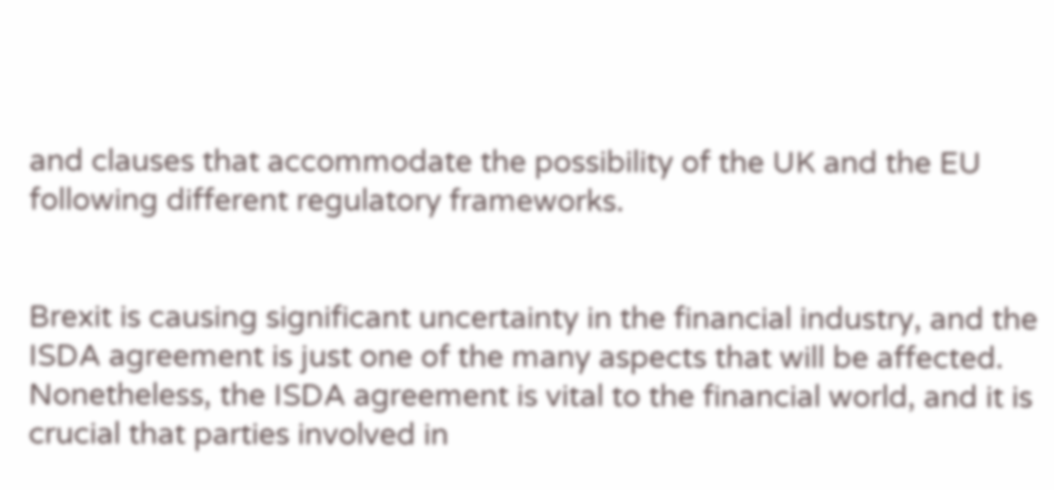and clauses that accommodate the possibility of the UK and the EU following different regulatory frameworks.


Brexit is causing significant uncertainty in the financial industry, and the ISDA agreement is just one of the many aspects that will be affected. Nonetheless, the ISDA agreement is vital to the financial world, and it is crucial that parties involved in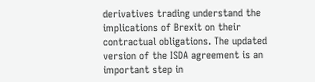derivatives trading understand the implications of Brexit on their contractual obligations. The updated version of the ISDA agreement is an important step in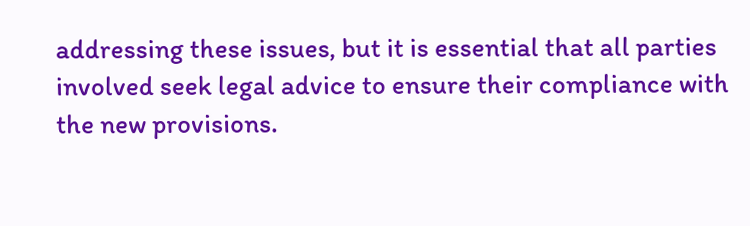addressing these issues, but it is essential that all parties involved seek legal advice to ensure their compliance with the new provisions.